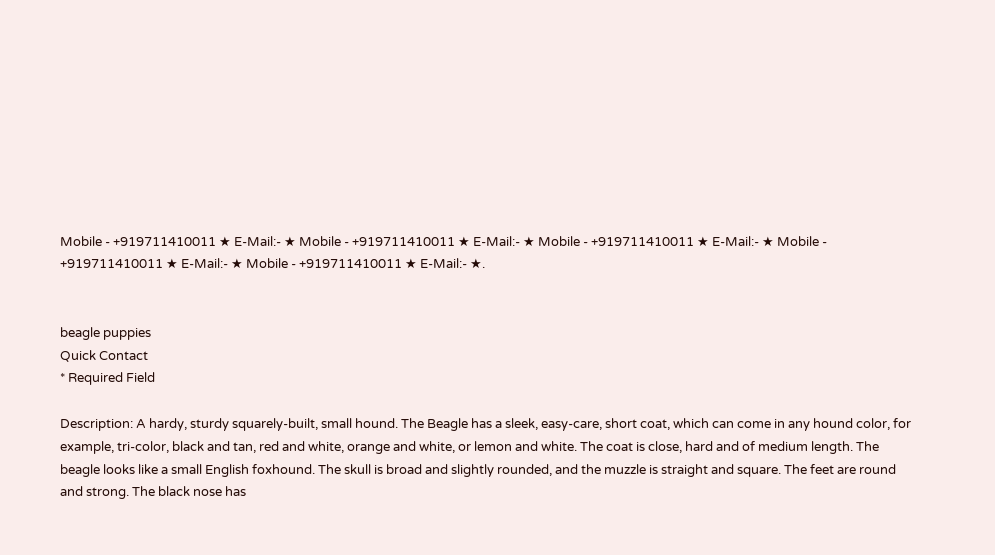Mobile - +919711410011 ★ E-Mail:- ★ Mobile - +919711410011 ★ E-Mail:- ★ Mobile - +919711410011 ★ E-Mail:- ★ Mobile - +919711410011 ★ E-Mail:- ★ Mobile - +919711410011 ★ E-Mail:- ★.


beagle puppies
Quick Contact
* Required Field

Description: A hardy, sturdy squarely-built, small hound. The Beagle has a sleek, easy-care, short coat, which can come in any hound color, for example, tri-color, black and tan, red and white, orange and white, or lemon and white. The coat is close, hard and of medium length. The beagle looks like a small English foxhound. The skull is broad and slightly rounded, and the muzzle is straight and square. The feet are round and strong. The black nose has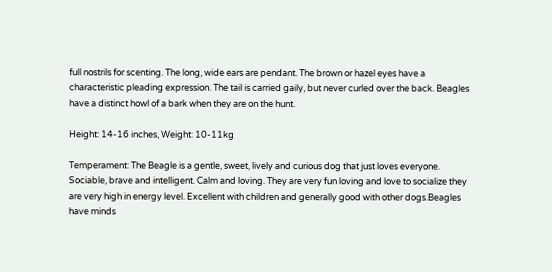full nostrils for scenting. The long, wide ears are pendant. The brown or hazel eyes have a characteristic pleading expression. The tail is carried gaily, but never curled over the back. Beagles have a distinct howl of a bark when they are on the hunt.

Height: 14-16 inches, Weight: 10-11kg

Temperament: The Beagle is a gentle, sweet, lively and curious dog that just loves everyone. Sociable, brave and intelligent. Calm and loving. They are very fun loving and love to socialize they are very high in energy level. Excellent with children and generally good with other dogs.Beagles have minds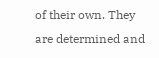of their own. They are determined and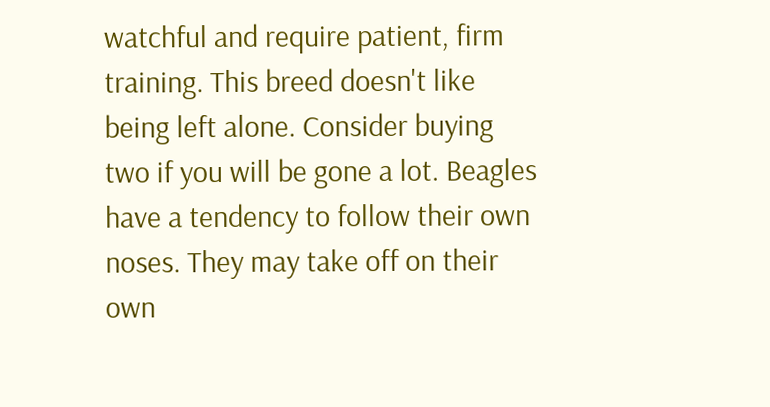watchful and require patient, firm training. This breed doesn't like being left alone. Consider buying two if you will be gone a lot. Beagles have a tendency to follow their own noses. They may take off on their own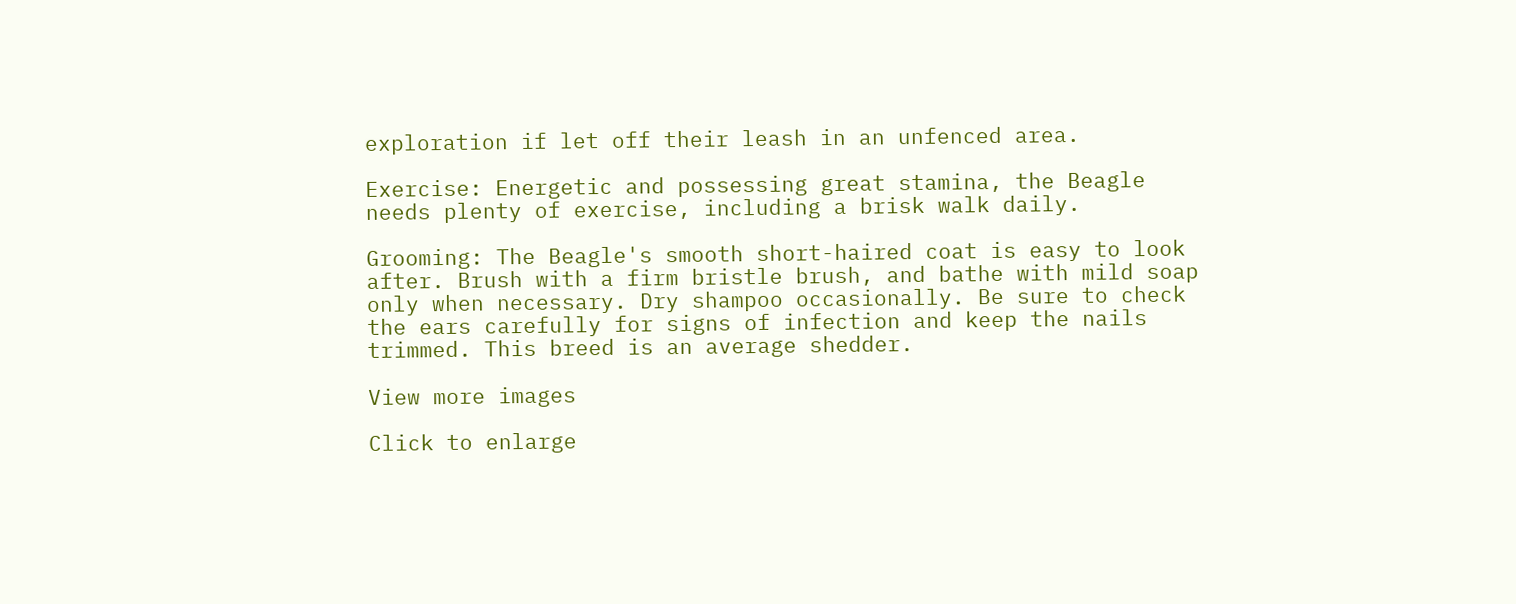exploration if let off their leash in an unfenced area.

Exercise: Energetic and possessing great stamina, the Beagle needs plenty of exercise, including a brisk walk daily.

Grooming: The Beagle's smooth short-haired coat is easy to look after. Brush with a firm bristle brush, and bathe with mild soap only when necessary. Dry shampoo occasionally. Be sure to check the ears carefully for signs of infection and keep the nails trimmed. This breed is an average shedder.

View more images

Click to enlarge